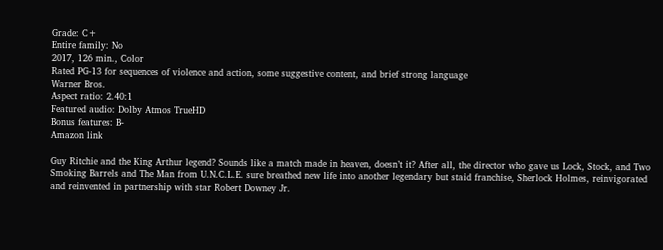Grade: C+
Entire family: No
2017, 126 min., Color
Rated PG-13 for sequences of violence and action, some suggestive content, and brief strong language
Warner Bros.
Aspect ratio: 2.40:1
Featured audio: Dolby Atmos TrueHD
Bonus features: B-
Amazon link

Guy Ritchie and the King Arthur legend? Sounds like a match made in heaven, doesn’t it? After all, the director who gave us Lock, Stock, and Two Smoking Barrels and The Man from U.N.C.L.E. sure breathed new life into another legendary but staid franchise, Sherlock Holmes, reinvigorated and reinvented in partnership with star Robert Downey Jr.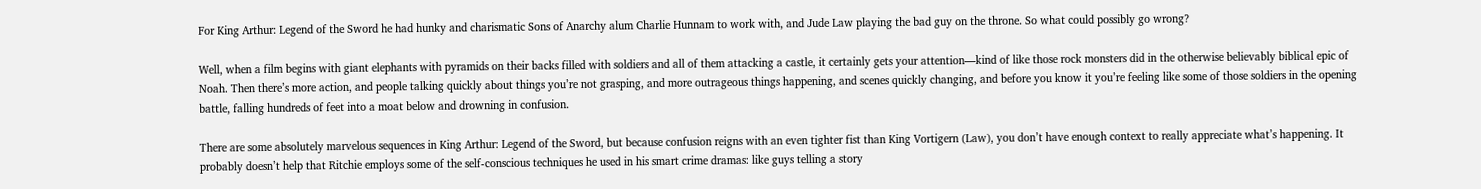For King Arthur: Legend of the Sword he had hunky and charismatic Sons of Anarchy alum Charlie Hunnam to work with, and Jude Law playing the bad guy on the throne. So what could possibly go wrong?

Well, when a film begins with giant elephants with pyramids on their backs filled with soldiers and all of them attacking a castle, it certainly gets your attention—kind of like those rock monsters did in the otherwise believably biblical epic of Noah. Then there’s more action, and people talking quickly about things you’re not grasping, and more outrageous things happening, and scenes quickly changing, and before you know it you’re feeling like some of those soldiers in the opening battle, falling hundreds of feet into a moat below and drowning in confusion.

There are some absolutely marvelous sequences in King Arthur: Legend of the Sword, but because confusion reigns with an even tighter fist than King Vortigern (Law), you don’t have enough context to really appreciate what’s happening. It probably doesn’t help that Ritchie employs some of the self-conscious techniques he used in his smart crime dramas: like guys telling a story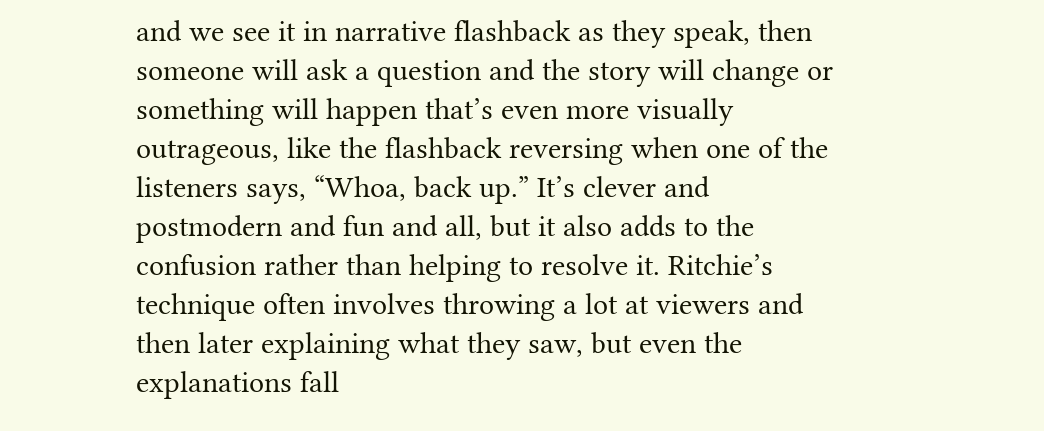and we see it in narrative flashback as they speak, then someone will ask a question and the story will change or something will happen that’s even more visually outrageous, like the flashback reversing when one of the listeners says, “Whoa, back up.” It’s clever and postmodern and fun and all, but it also adds to the confusion rather than helping to resolve it. Ritchie’s technique often involves throwing a lot at viewers and then later explaining what they saw, but even the explanations fall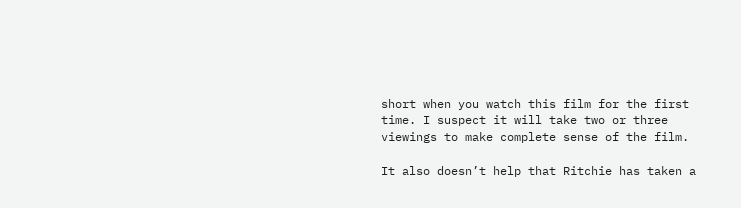short when you watch this film for the first time. I suspect it will take two or three viewings to make complete sense of the film.

It also doesn’t help that Ritchie has taken a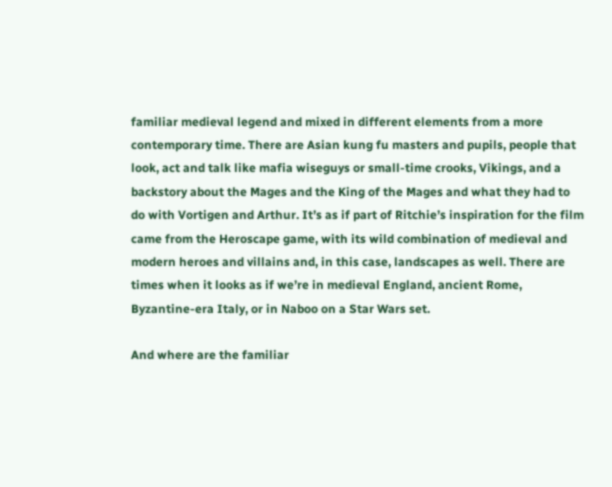familiar medieval legend and mixed in different elements from a more contemporary time. There are Asian kung fu masters and pupils, people that look, act and talk like mafia wiseguys or small-time crooks, Vikings, and a backstory about the Mages and the King of the Mages and what they had to do with Vortigen and Arthur. It’s as if part of Ritchie’s inspiration for the film came from the Heroscape game, with its wild combination of medieval and modern heroes and villains and, in this case, landscapes as well. There are times when it looks as if we’re in medieval England, ancient Rome, Byzantine-era Italy, or in Naboo on a Star Wars set.

And where are the familiar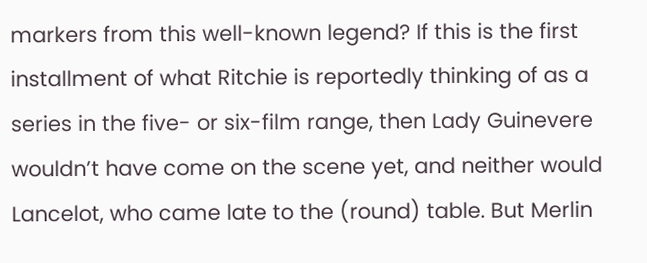markers from this well-known legend? If this is the first installment of what Ritchie is reportedly thinking of as a series in the five- or six-film range, then Lady Guinevere wouldn’t have come on the scene yet, and neither would Lancelot, who came late to the (round) table. But Merlin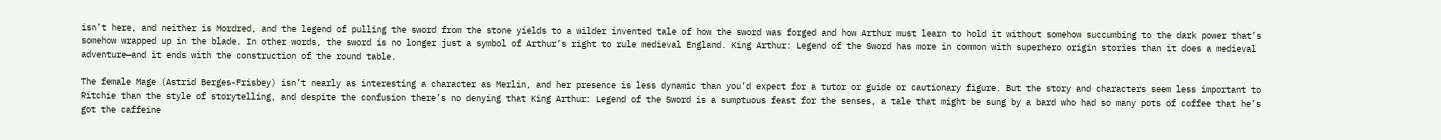isn’t here, and neither is Mordred, and the legend of pulling the sword from the stone yields to a wilder invented tale of how the sword was forged and how Arthur must learn to hold it without somehow succumbing to the dark power that’s somehow wrapped up in the blade. In other words, the sword is no longer just a symbol of Arthur’s right to rule medieval England. King Arthur: Legend of the Sword has more in common with superhero origin stories than it does a medieval adventure—and it ends with the construction of the round table.

The female Mage (Astrid Berges-Frisbey) isn’t nearly as interesting a character as Merlin, and her presence is less dynamic than you’d expect for a tutor or guide or cautionary figure. But the story and characters seem less important to Ritchie than the style of storytelling, and despite the confusion there’s no denying that King Arthur: Legend of the Sword is a sumptuous feast for the senses, a tale that might be sung by a bard who had so many pots of coffee that he’s got the caffeine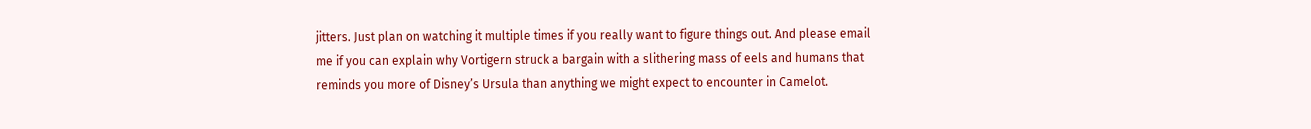jitters. Just plan on watching it multiple times if you really want to figure things out. And please email me if you can explain why Vortigern struck a bargain with a slithering mass of eels and humans that reminds you more of Disney’s Ursula than anything we might expect to encounter in Camelot.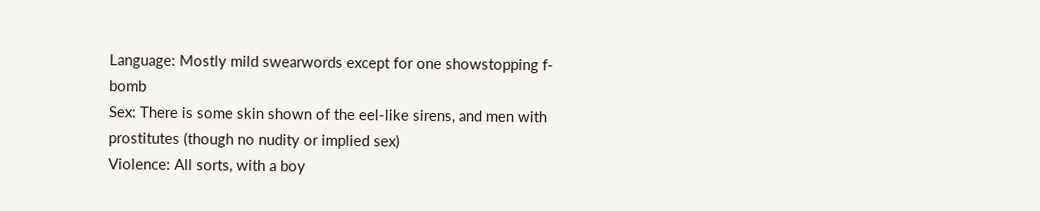Language: Mostly mild swearwords except for one showstopping f-bomb
Sex: There is some skin shown of the eel-like sirens, and men with prostitutes (though no nudity or implied sex)
Violence: All sorts, with a boy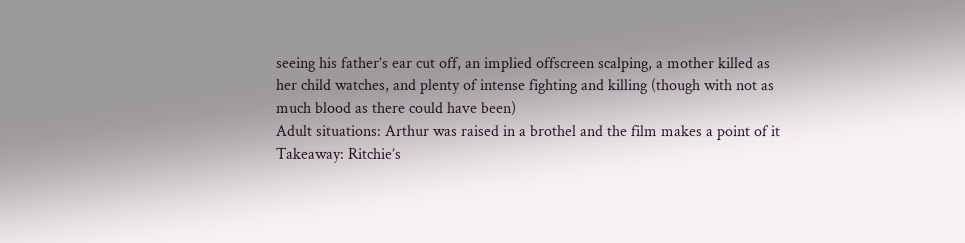seeing his father’s ear cut off, an implied offscreen scalping, a mother killed as her child watches, and plenty of intense fighting and killing (though with not as much blood as there could have been)
Adult situations: Arthur was raised in a brothel and the film makes a point of it
Takeaway: Ritchie’s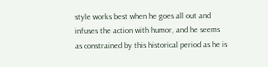style works best when he goes all out and infuses the action with humor, and he seems as constrained by this historical period as he is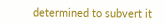determined to subvert it